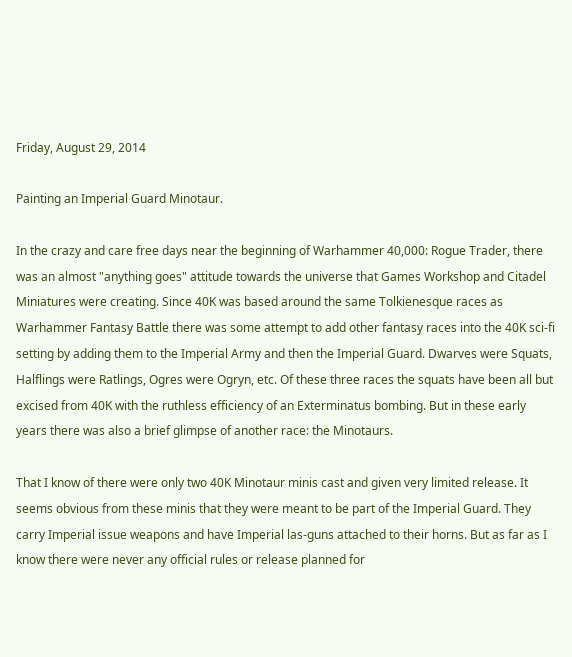Friday, August 29, 2014

Painting an Imperial Guard Minotaur.

In the crazy and care free days near the beginning of Warhammer 40,000: Rogue Trader, there was an almost "anything goes" attitude towards the universe that Games Workshop and Citadel Miniatures were creating. Since 40K was based around the same Tolkienesque races as Warhammer Fantasy Battle there was some attempt to add other fantasy races into the 40K sci-fi setting by adding them to the Imperial Army and then the Imperial Guard. Dwarves were Squats, Halflings were Ratlings, Ogres were Ogryn, etc. Of these three races the squats have been all but excised from 40K with the ruthless efficiency of an Exterminatus bombing. But in these early years there was also a brief glimpse of another race: the Minotaurs.

That I know of there were only two 40K Minotaur minis cast and given very limited release. It seems obvious from these minis that they were meant to be part of the Imperial Guard. They carry Imperial issue weapons and have Imperial las-guns attached to their horns. But as far as I know there were never any official rules or release planned for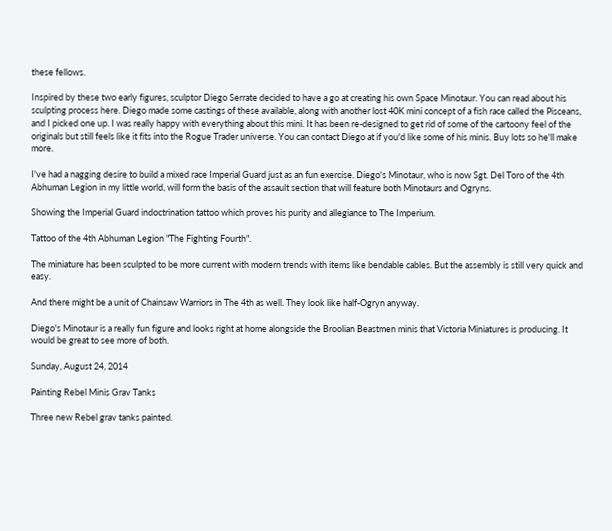these fellows.

Inspired by these two early figures, sculptor Diego Serrate decided to have a go at creating his own Space Minotaur. You can read about his sculpting process here. Diego made some castings of these available, along with another lost 40K mini concept of a fish race called the Pisceans, and I picked one up. I was really happy with everything about this mini. It has been re-designed to get rid of some of the cartoony feel of the originals but still feels like it fits into the Rogue Trader universe. You can contact Diego at if you'd like some of his minis. Buy lots so he'll make more.

I've had a nagging desire to build a mixed race Imperial Guard just as an fun exercise. Diego's Minotaur, who is now Sgt. Del Toro of the 4th Abhuman Legion in my little world, will form the basis of the assault section that will feature both Minotaurs and Ogryns.

Showing the Imperial Guard indoctrination tattoo which proves his purity and allegiance to The Imperium.

Tattoo of the 4th Abhuman Legion "The Fighting Fourth".

The miniature has been sculpted to be more current with modern trends with items like bendable cables. But the assembly is still very quick and easy.

And there might be a unit of Chainsaw Warriors in The 4th as well. They look like half-Ogryn anyway.

Diego's Minotaur is a really fun figure and looks right at home alongside the Broolian Beastmen minis that Victoria Miniatures is producing. It would be great to see more of both.

Sunday, August 24, 2014

Painting Rebel Minis Grav Tanks

Three new Rebel grav tanks painted.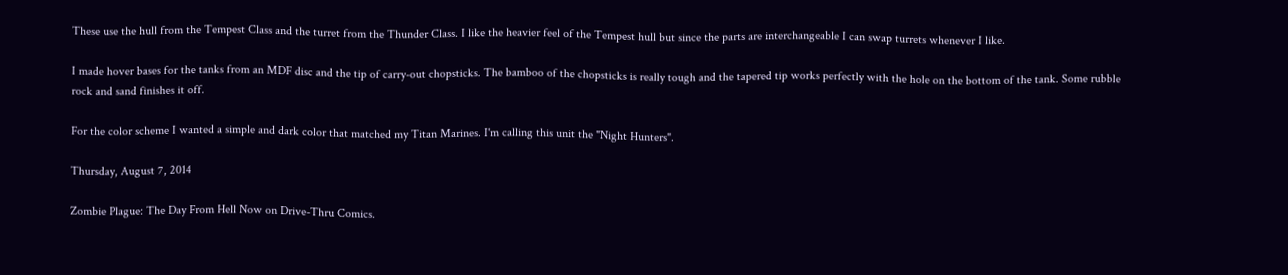These use the hull from the Tempest Class and the turret from the Thunder Class. I like the heavier feel of the Tempest hull but since the parts are interchangeable I can swap turrets whenever I like.

I made hover bases for the tanks from an MDF disc and the tip of carry-out chopsticks. The bamboo of the chopsticks is really tough and the tapered tip works perfectly with the hole on the bottom of the tank. Some rubble rock and sand finishes it off.

For the color scheme I wanted a simple and dark color that matched my Titan Marines. I'm calling this unit the "Night Hunters".

Thursday, August 7, 2014

Zombie Plague: The Day From Hell Now on Drive-Thru Comics.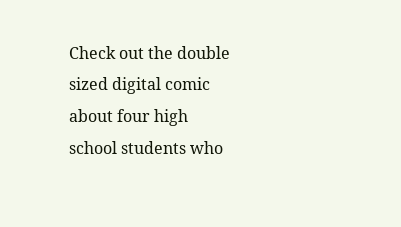Check out the double sized digital comic about four high school students who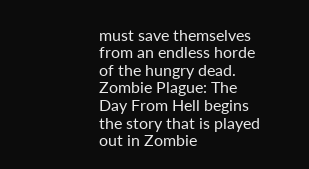must save themselves from an endless horde of the hungry dead. Zombie Plague: The Day From Hell begins the story that is played out in Zombie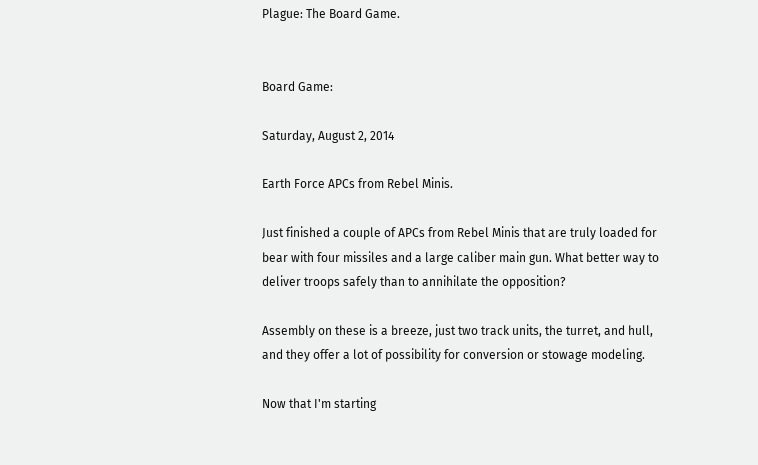Plague: The Board Game.


Board Game:

Saturday, August 2, 2014

Earth Force APCs from Rebel Minis.

Just finished a couple of APCs from Rebel Minis that are truly loaded for bear with four missiles and a large caliber main gun. What better way to deliver troops safely than to annihilate the opposition?

Assembly on these is a breeze, just two track units, the turret, and hull, and they offer a lot of possibility for conversion or stowage modeling.

Now that I'm starting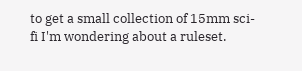to get a small collection of 15mm sci-fi I'm wondering about a ruleset.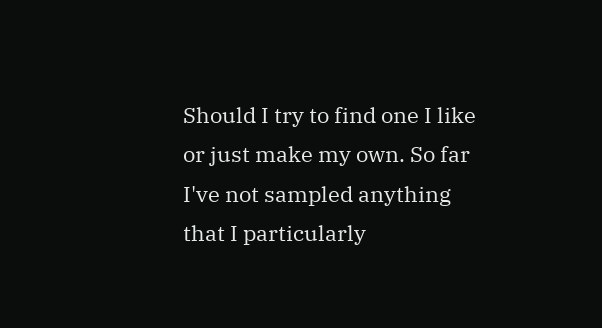Should I try to find one I like or just make my own. So far I've not sampled anything that I particularly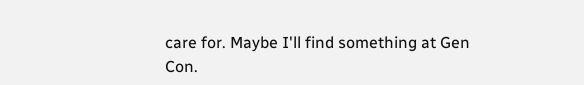care for. Maybe I'll find something at Gen Con.